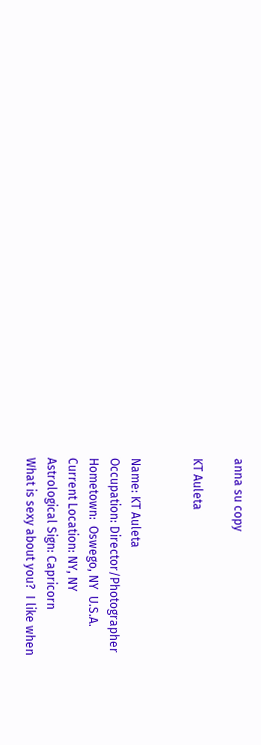anna su copy

KT Auleta


Name: KT Auleta
Occupation: Director/Photographer
Hometown:  Oswego, NY  U.S.A.
Current Location: NY, NY
Astrological Sign: Capricorn
What is sexy about you?  I like when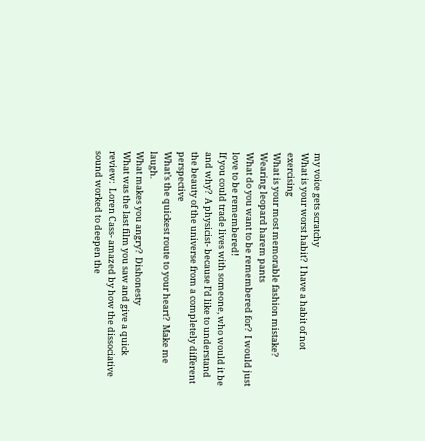my voice gets scratchy
What is your worst habit?  I have a habit of not exercising
What is your most memorable fashion mistake?  Wearing leopard harem pants
What do you want to be remembered for?  I would just love to be remembered!
If you could trade lives with someone, who would it be and why?  A physicist- because I’d like to understand the beauty of the universe from a completely different perspective
What’s the quickest route to your heart?  Make me laugh.
What makes you angry?  Dishonesty
What was the last film you saw and give a quick review:  Loren Cass- amazed by how the dissociative sound worked to deepen the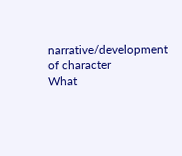narrative/development of character
What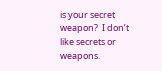is your secret weapon?  I don’t like secrets or weapons.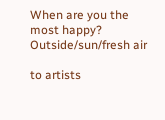When are you the most happy? Outside/sun/fresh air

to artists